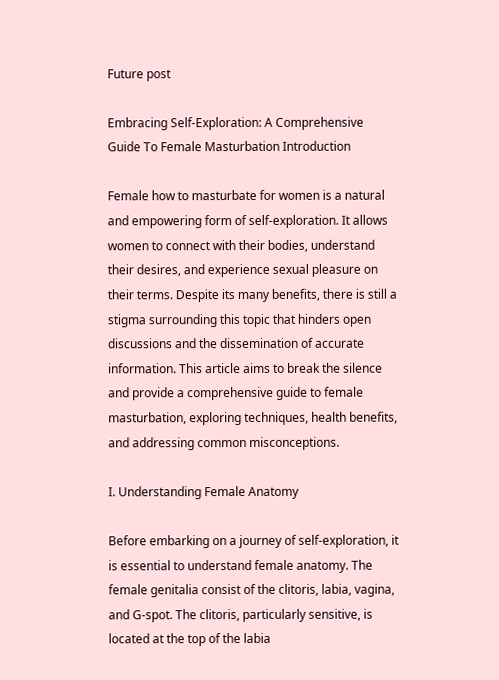Future post

Embracing Self-Exploration: A Comprehensive Guide To Female Masturbation Introduction

Female how to masturbate for women is a natural and empowering form of self-exploration. It allows women to connect with their bodies, understand their desires, and experience sexual pleasure on their terms. Despite its many benefits, there is still a stigma surrounding this topic that hinders open discussions and the dissemination of accurate information. This article aims to break the silence and provide a comprehensive guide to female masturbation, exploring techniques, health benefits, and addressing common misconceptions.

I. Understanding Female Anatomy

Before embarking on a journey of self-exploration, it is essential to understand female anatomy. The female genitalia consist of the clitoris, labia, vagina, and G-spot. The clitoris, particularly sensitive, is located at the top of the labia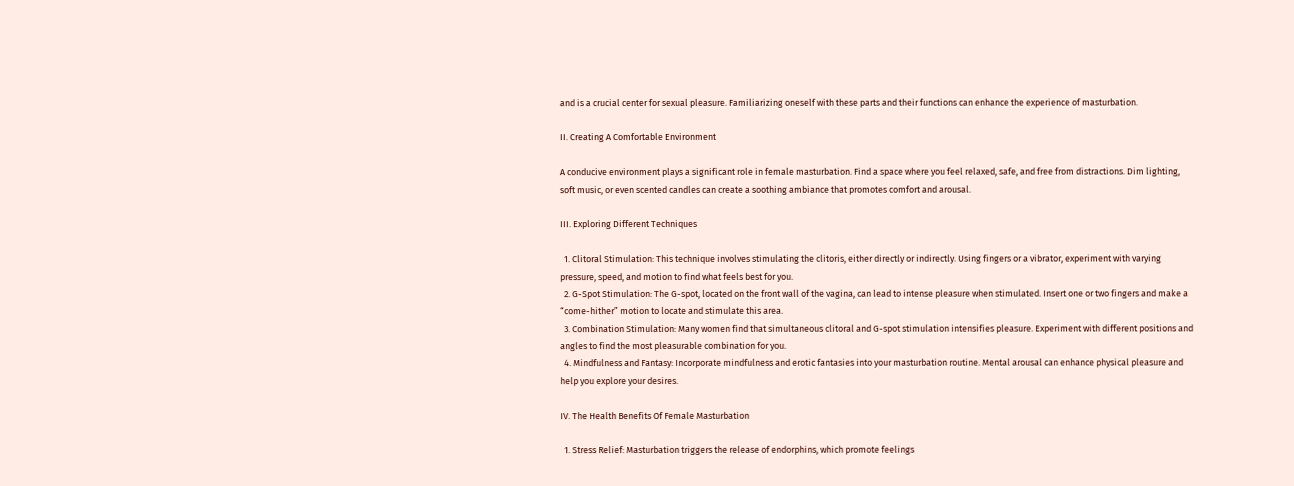and is a crucial center for sexual pleasure. Familiarizing oneself with these parts and their functions can enhance the experience of masturbation.

II. Creating A Comfortable Environment

A conducive environment plays a significant role in female masturbation. Find a space where you feel relaxed, safe, and free from distractions. Dim lighting, soft music, or even scented candles can create a soothing ambiance that promotes comfort and arousal.

III. Exploring Different Techniques

  1. Clitoral Stimulation: This technique involves stimulating the clitoris, either directly or indirectly. Using fingers or a vibrator, experiment with varying pressure, speed, and motion to find what feels best for you.
  2. G-Spot Stimulation: The G-spot, located on the front wall of the vagina, can lead to intense pleasure when stimulated. Insert one or two fingers and make a “come-hither” motion to locate and stimulate this area.
  3. Combination Stimulation: Many women find that simultaneous clitoral and G-spot stimulation intensifies pleasure. Experiment with different positions and angles to find the most pleasurable combination for you.
  4. Mindfulness and Fantasy: Incorporate mindfulness and erotic fantasies into your masturbation routine. Mental arousal can enhance physical pleasure and help you explore your desires.

IV. The Health Benefits Of Female Masturbation

  1. Stress Relief: Masturbation triggers the release of endorphins, which promote feelings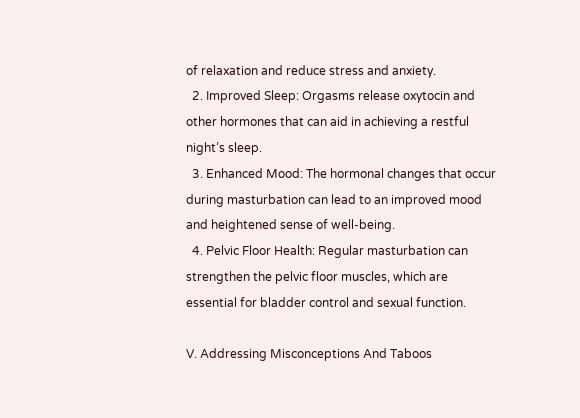of relaxation and reduce stress and anxiety.
  2. Improved Sleep: Orgasms release oxytocin and other hormones that can aid in achieving a restful night’s sleep.
  3. Enhanced Mood: The hormonal changes that occur during masturbation can lead to an improved mood and heightened sense of well-being.
  4. Pelvic Floor Health: Regular masturbation can strengthen the pelvic floor muscles, which are essential for bladder control and sexual function.

V. Addressing Misconceptions And Taboos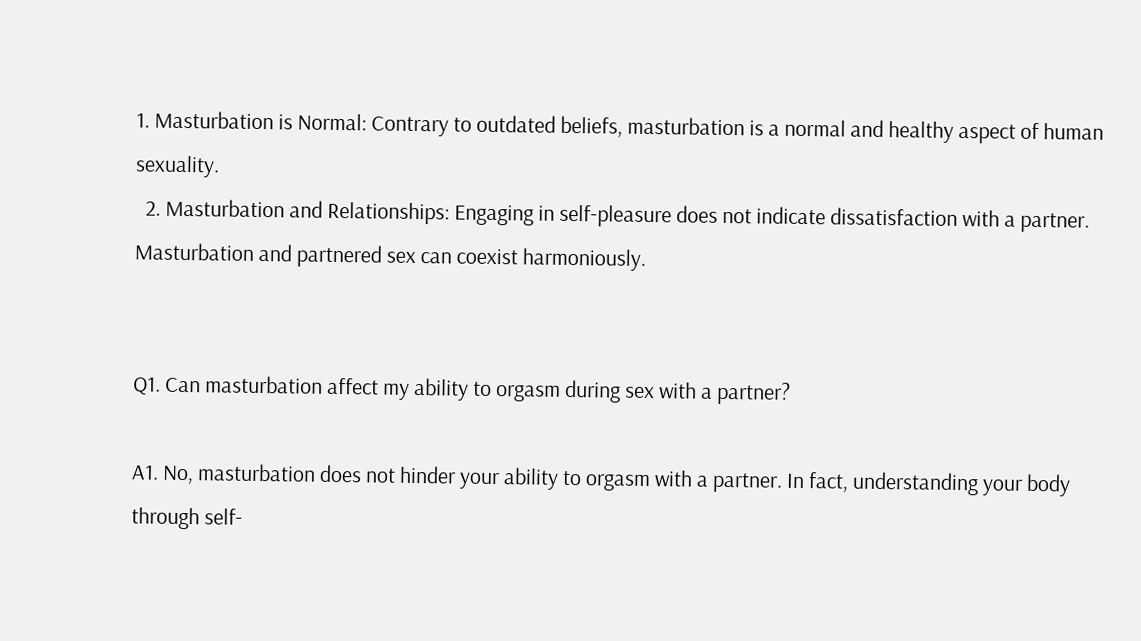1. Masturbation is Normal: Contrary to outdated beliefs, masturbation is a normal and healthy aspect of human sexuality.
  2. Masturbation and Relationships: Engaging in self-pleasure does not indicate dissatisfaction with a partner. Masturbation and partnered sex can coexist harmoniously.


Q1. Can masturbation affect my ability to orgasm during sex with a partner?

A1. No, masturbation does not hinder your ability to orgasm with a partner. In fact, understanding your body through self-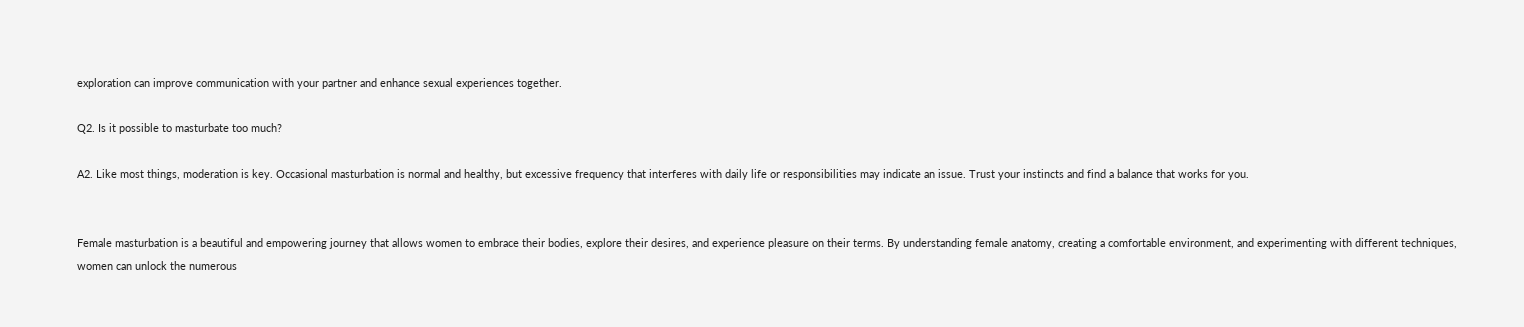exploration can improve communication with your partner and enhance sexual experiences together.

Q2. Is it possible to masturbate too much?

A2. Like most things, moderation is key. Occasional masturbation is normal and healthy, but excessive frequency that interferes with daily life or responsibilities may indicate an issue. Trust your instincts and find a balance that works for you.


Female masturbation is a beautiful and empowering journey that allows women to embrace their bodies, explore their desires, and experience pleasure on their terms. By understanding female anatomy, creating a comfortable environment, and experimenting with different techniques, women can unlock the numerous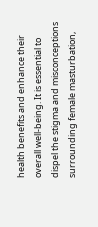health benefits and enhance their overall well-being. It is essential to dispel the stigma and misconceptions surrounding female masturbation,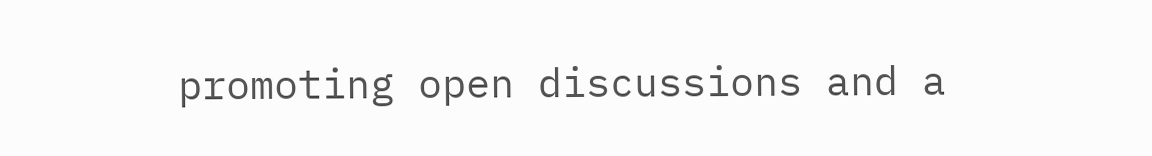promoting open discussions and a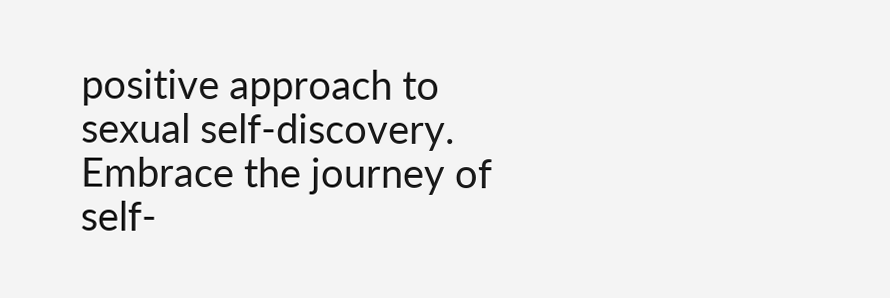positive approach to sexual self-discovery. Embrace the journey of self-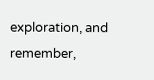exploration, and remember,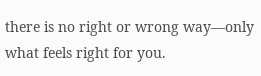there is no right or wrong way—only what feels right for you.